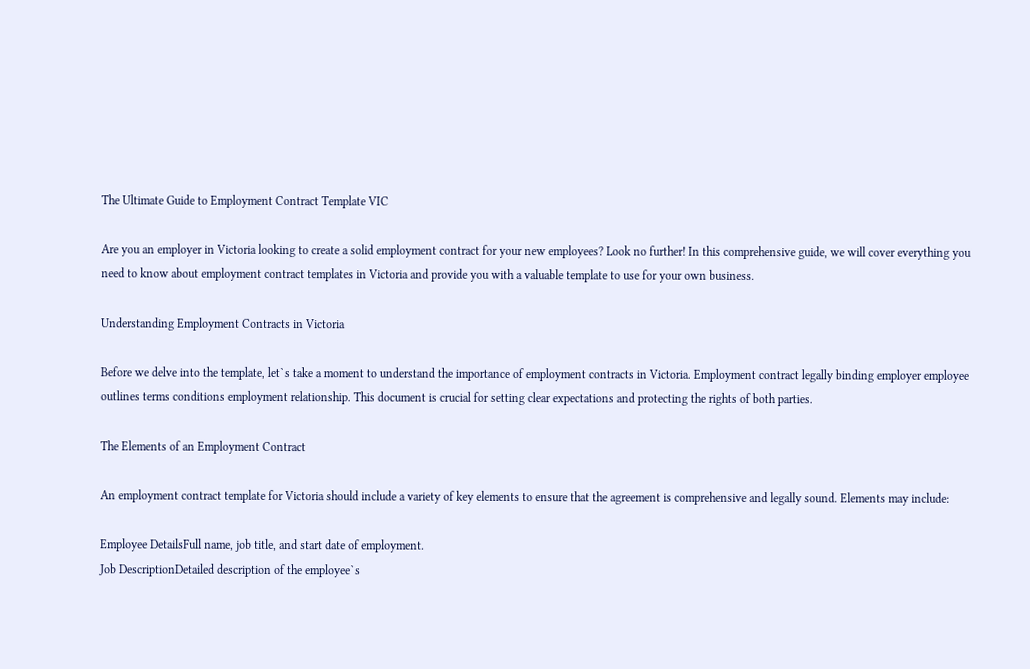The Ultimate Guide to Employment Contract Template VIC

Are you an employer in Victoria looking to create a solid employment contract for your new employees? Look no further! In this comprehensive guide, we will cover everything you need to know about employment contract templates in Victoria and provide you with a valuable template to use for your own business.

Understanding Employment Contracts in Victoria

Before we delve into the template, let`s take a moment to understand the importance of employment contracts in Victoria. Employment contract legally binding employer employee outlines terms conditions employment relationship. This document is crucial for setting clear expectations and protecting the rights of both parties.

The Elements of an Employment Contract

An employment contract template for Victoria should include a variety of key elements to ensure that the agreement is comprehensive and legally sound. Elements may include:

Employee DetailsFull name, job title, and start date of employment.
Job DescriptionDetailed description of the employee`s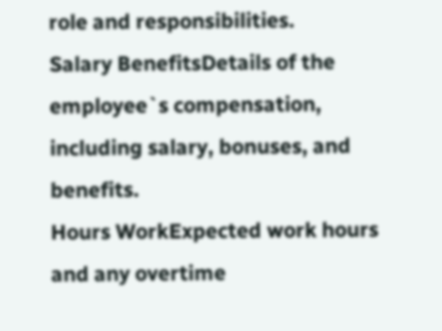role and responsibilities.
Salary BenefitsDetails of the employee`s compensation, including salary, bonuses, and benefits.
Hours WorkExpected work hours and any overtime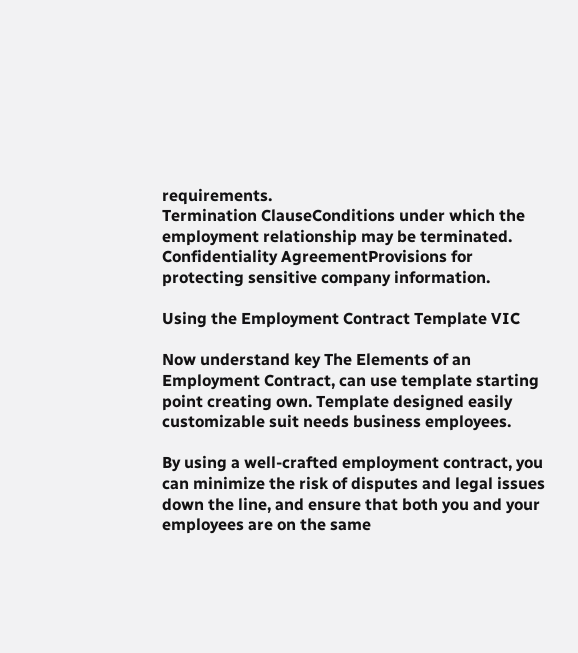requirements.
Termination ClauseConditions under which the employment relationship may be terminated.
Confidentiality AgreementProvisions for protecting sensitive company information.

Using the Employment Contract Template VIC

Now understand key The Elements of an Employment Contract, can use template starting point creating own. Template designed easily customizable suit needs business employees.

By using a well-crafted employment contract, you can minimize the risk of disputes and legal issues down the line, and ensure that both you and your employees are on the same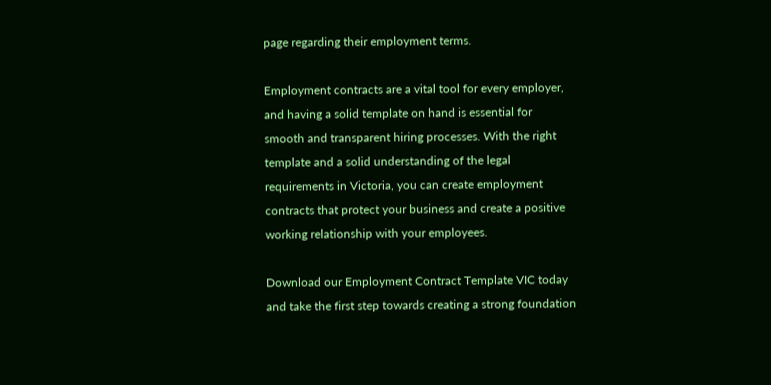page regarding their employment terms.

Employment contracts are a vital tool for every employer, and having a solid template on hand is essential for smooth and transparent hiring processes. With the right template and a solid understanding of the legal requirements in Victoria, you can create employment contracts that protect your business and create a positive working relationship with your employees.

Download our Employment Contract Template VIC today and take the first step towards creating a strong foundation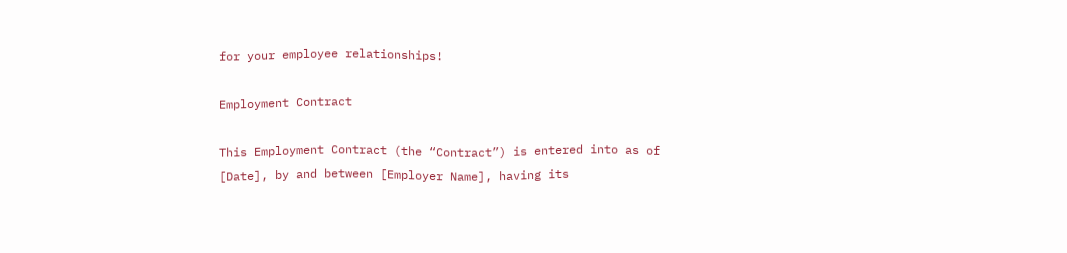for your employee relationships!

Employment Contract

This Employment Contract (the “Contract”) is entered into as of [Date], by and between [Employer Name], having its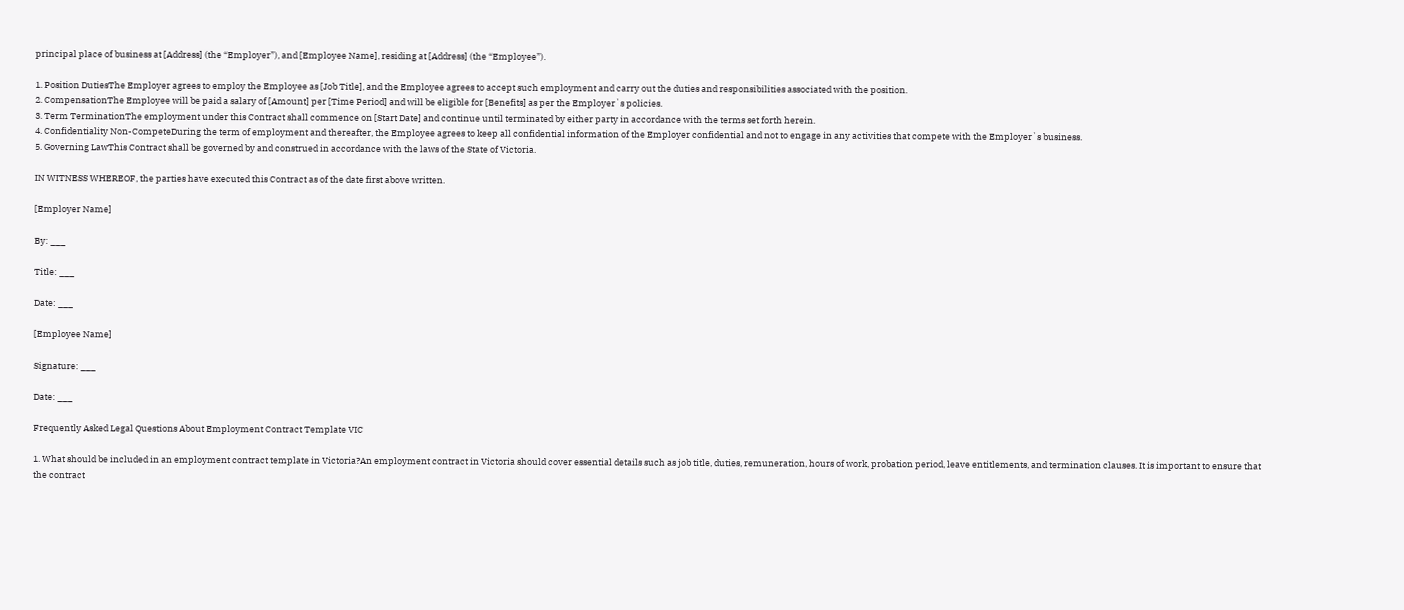principal place of business at [Address] (the “Employer”), and [Employee Name], residing at [Address] (the “Employee”).

1. Position DutiesThe Employer agrees to employ the Employee as [Job Title], and the Employee agrees to accept such employment and carry out the duties and responsibilities associated with the position.
2. CompensationThe Employee will be paid a salary of [Amount] per [Time Period] and will be eligible for [Benefits] as per the Employer`s policies.
3. Term TerminationThe employment under this Contract shall commence on [Start Date] and continue until terminated by either party in accordance with the terms set forth herein.
4. Confidentiality Non-CompeteDuring the term of employment and thereafter, the Employee agrees to keep all confidential information of the Employer confidential and not to engage in any activities that compete with the Employer`s business.
5. Governing LawThis Contract shall be governed by and construed in accordance with the laws of the State of Victoria.

IN WITNESS WHEREOF, the parties have executed this Contract as of the date first above written.

[Employer Name]

By: ___

Title: ___

Date: ___

[Employee Name]

Signature: ___

Date: ___

Frequently Asked Legal Questions About Employment Contract Template VIC

1. What should be included in an employment contract template in Victoria?An employment contract in Victoria should cover essential details such as job title, duties, remuneration, hours of work, probation period, leave entitlements, and termination clauses. It is important to ensure that the contract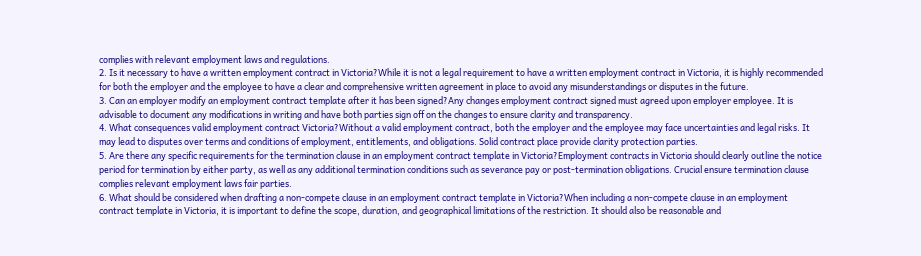complies with relevant employment laws and regulations.
2. Is it necessary to have a written employment contract in Victoria?While it is not a legal requirement to have a written employment contract in Victoria, it is highly recommended for both the employer and the employee to have a clear and comprehensive written agreement in place to avoid any misunderstandings or disputes in the future.
3. Can an employer modify an employment contract template after it has been signed?Any changes employment contract signed must agreed upon employer employee. It is advisable to document any modifications in writing and have both parties sign off on the changes to ensure clarity and transparency.
4. What consequences valid employment contract Victoria?Without a valid employment contract, both the employer and the employee may face uncertainties and legal risks. It may lead to disputes over terms and conditions of employment, entitlements, and obligations. Solid contract place provide clarity protection parties.
5. Are there any specific requirements for the termination clause in an employment contract template in Victoria?Employment contracts in Victoria should clearly outline the notice period for termination by either party, as well as any additional termination conditions such as severance pay or post-termination obligations. Crucial ensure termination clause complies relevant employment laws fair parties.
6. What should be considered when drafting a non-compete clause in an employment contract template in Victoria?When including a non-compete clause in an employment contract template in Victoria, it is important to define the scope, duration, and geographical limitations of the restriction. It should also be reasonable and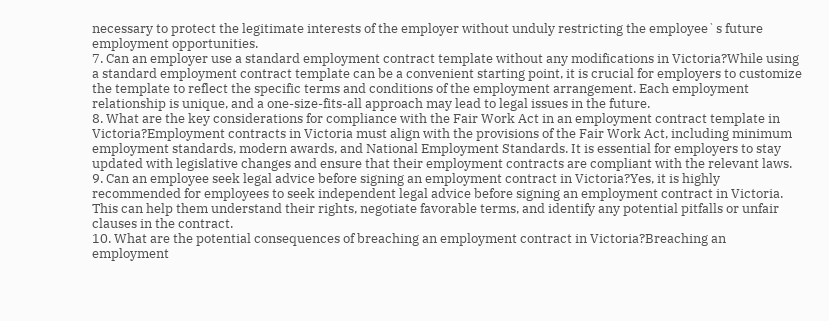necessary to protect the legitimate interests of the employer without unduly restricting the employee`s future employment opportunities.
7. Can an employer use a standard employment contract template without any modifications in Victoria?While using a standard employment contract template can be a convenient starting point, it is crucial for employers to customize the template to reflect the specific terms and conditions of the employment arrangement. Each employment relationship is unique, and a one-size-fits-all approach may lead to legal issues in the future.
8. What are the key considerations for compliance with the Fair Work Act in an employment contract template in Victoria?Employment contracts in Victoria must align with the provisions of the Fair Work Act, including minimum employment standards, modern awards, and National Employment Standards. It is essential for employers to stay updated with legislative changes and ensure that their employment contracts are compliant with the relevant laws.
9. Can an employee seek legal advice before signing an employment contract in Victoria?Yes, it is highly recommended for employees to seek independent legal advice before signing an employment contract in Victoria. This can help them understand their rights, negotiate favorable terms, and identify any potential pitfalls or unfair clauses in the contract.
10. What are the potential consequences of breaching an employment contract in Victoria?Breaching an employment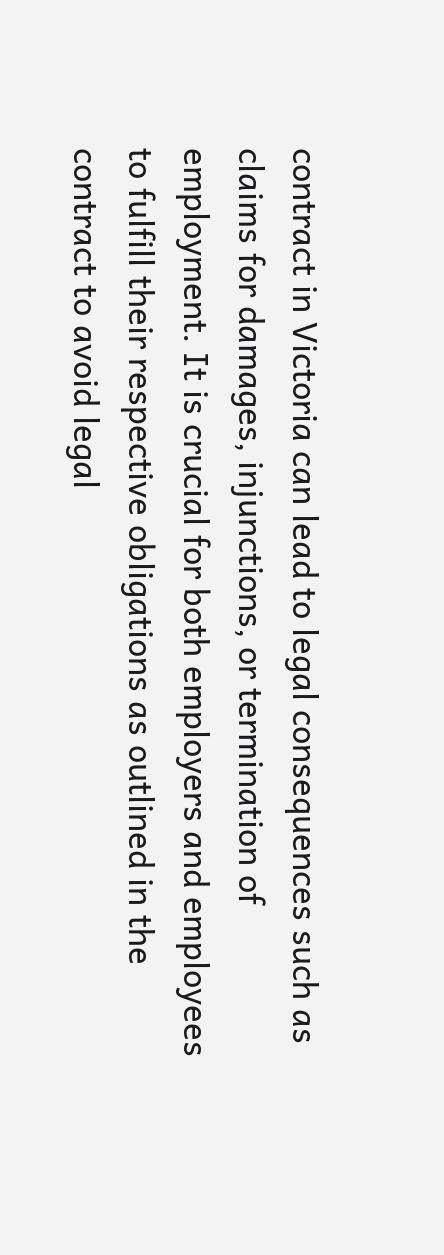contract in Victoria can lead to legal consequences such as claims for damages, injunctions, or termination of employment. It is crucial for both employers and employees to fulfill their respective obligations as outlined in the contract to avoid legal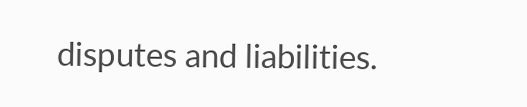disputes and liabilities.